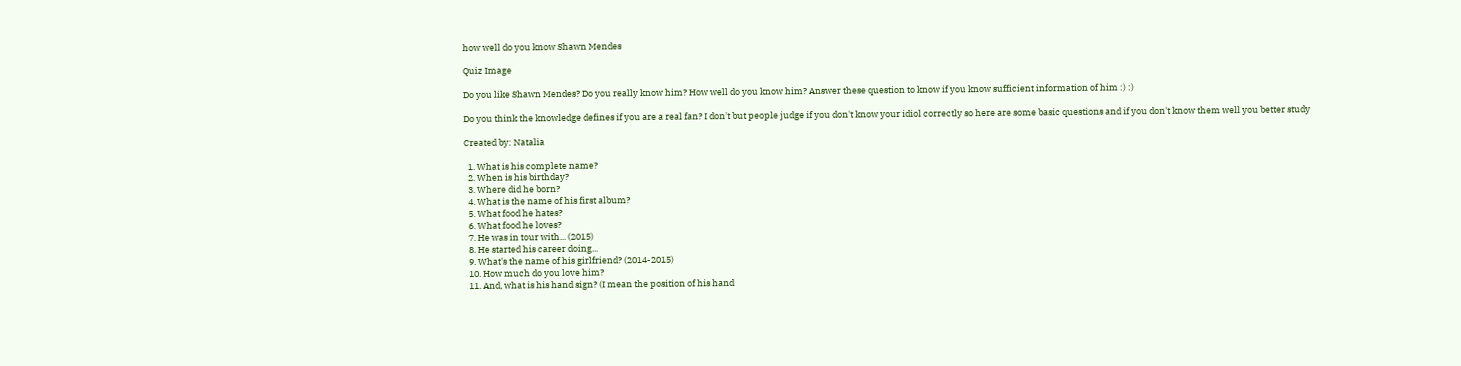how well do you know Shawn Mendes

Quiz Image

Do you like Shawn Mendes? Do you really know him? How well do you know him? Answer these question to know if you know sufficient information of him :) :)

Do you think the knowledge defines if you are a real fan? I don't but people judge if you don't know your idiol correctly so here are some basic questions and if you don't know them well you better study

Created by: Natalia

  1. What is his complete name?
  2. When is his birthday?
  3. Where did he born?
  4. What is the name of his first album?
  5. What food he hates?
  6. What food he loves?
  7. He was in tour with... (2015)
  8. He started his career doing...
  9. What's the name of his girlfriend? (2014-2015)
  10. How much do you love him?
  11. And, what is his hand sign? (I mean the position of his hand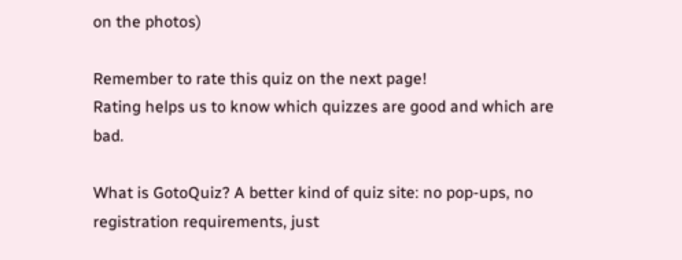on the photos)

Remember to rate this quiz on the next page!
Rating helps us to know which quizzes are good and which are bad.

What is GotoQuiz? A better kind of quiz site: no pop-ups, no registration requirements, just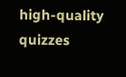high-quality quizzes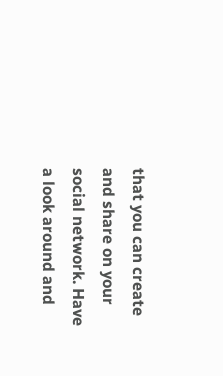that you can create and share on your social network. Have a look around and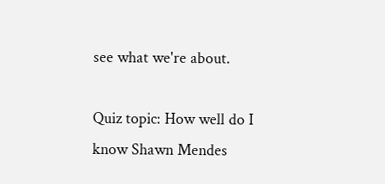see what we're about.

Quiz topic: How well do I know Shawn Mendes